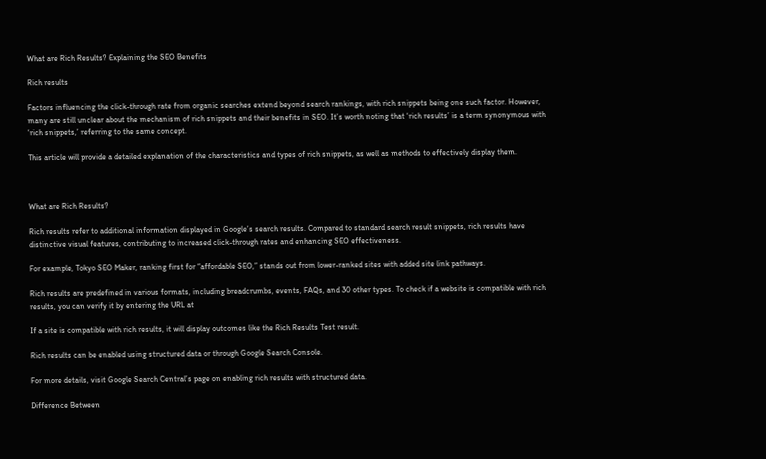What are Rich Results? Explaining the SEO Benefits

Rich results

Factors influencing the click-through rate from organic searches extend beyond search rankings, with rich snippets being one such factor. However, many are still unclear about the mechanism of rich snippets and their benefits in SEO. It’s worth noting that ‘rich results’ is a term synonymous with ‘rich snippets,’ referring to the same concept.

This article will provide a detailed explanation of the characteristics and types of rich snippets, as well as methods to effectively display them.



What are Rich Results?

Rich results refer to additional information displayed in Google’s search results. Compared to standard search result snippets, rich results have distinctive visual features, contributing to increased click-through rates and enhancing SEO effectiveness.

For example, Tokyo SEO Maker, ranking first for “affordable SEO,” stands out from lower-ranked sites with added site link pathways.

Rich results are predefined in various formats, including breadcrumbs, events, FAQs, and 30 other types. To check if a website is compatible with rich results, you can verify it by entering the URL at

If a site is compatible with rich results, it will display outcomes like the Rich Results Test result.

Rich results can be enabled using structured data or through Google Search Console.

For more details, visit Google Search Central’s page on enabling rich results with structured data.

Difference Between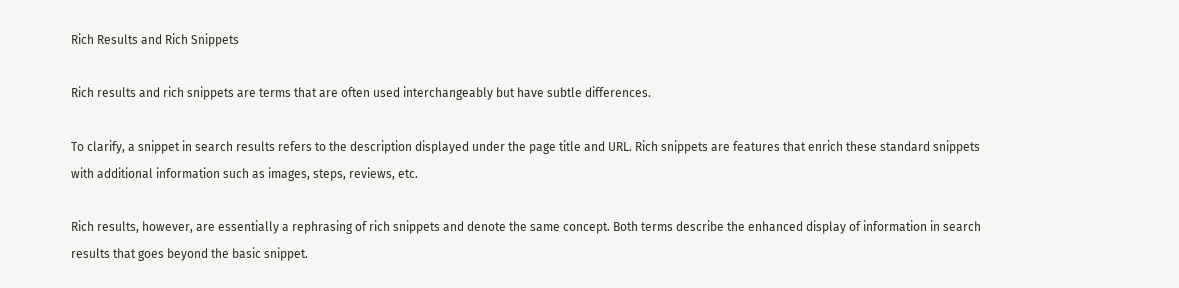Rich Results and Rich Snippets

Rich results and rich snippets are terms that are often used interchangeably but have subtle differences.

To clarify, a snippet in search results refers to the description displayed under the page title and URL. Rich snippets are features that enrich these standard snippets with additional information such as images, steps, reviews, etc.

Rich results, however, are essentially a rephrasing of rich snippets and denote the same concept. Both terms describe the enhanced display of information in search results that goes beyond the basic snippet.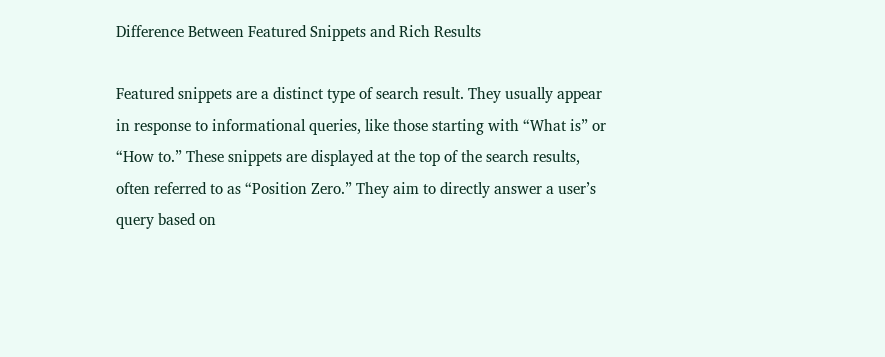Difference Between Featured Snippets and Rich Results

Featured snippets are a distinct type of search result. They usually appear in response to informational queries, like those starting with “What is” or “How to.” These snippets are displayed at the top of the search results, often referred to as “Position Zero.” They aim to directly answer a user’s query based on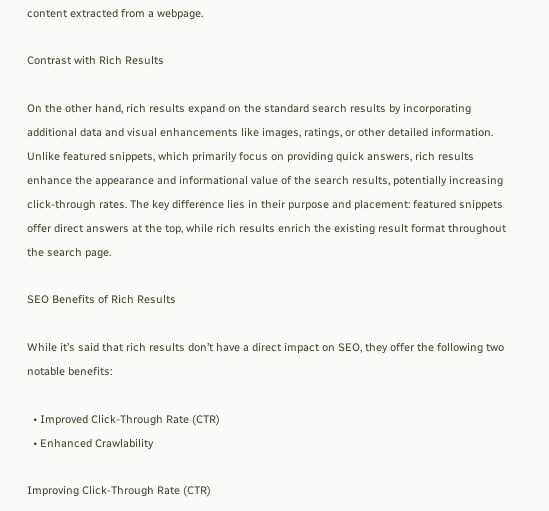content extracted from a webpage.

Contrast with Rich Results

On the other hand, rich results expand on the standard search results by incorporating additional data and visual enhancements like images, ratings, or other detailed information. Unlike featured snippets, which primarily focus on providing quick answers, rich results enhance the appearance and informational value of the search results, potentially increasing click-through rates. The key difference lies in their purpose and placement: featured snippets offer direct answers at the top, while rich results enrich the existing result format throughout the search page.

SEO Benefits of Rich Results

While it’s said that rich results don’t have a direct impact on SEO, they offer the following two notable benefits:

  • Improved Click-Through Rate (CTR)
  • Enhanced Crawlability

Improving Click-Through Rate (CTR)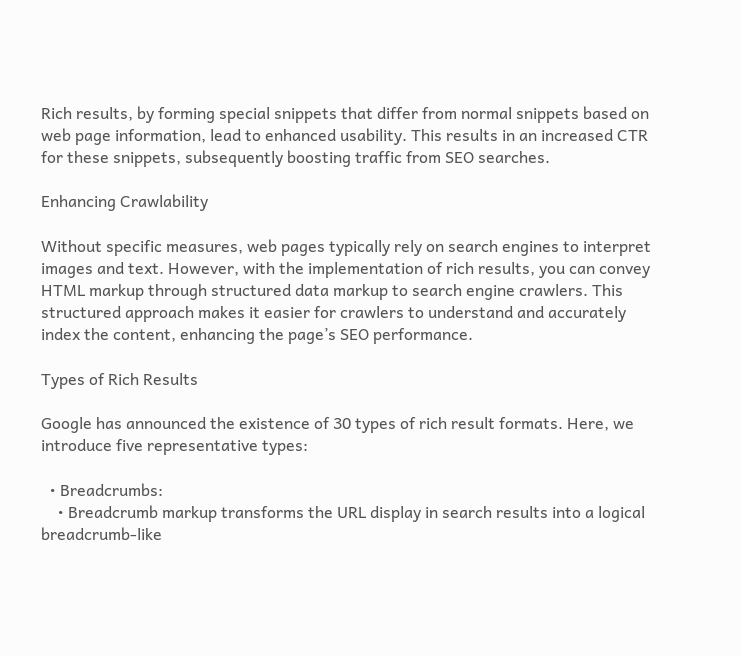Rich results, by forming special snippets that differ from normal snippets based on web page information, lead to enhanced usability. This results in an increased CTR for these snippets, subsequently boosting traffic from SEO searches.

Enhancing Crawlability

Without specific measures, web pages typically rely on search engines to interpret images and text. However, with the implementation of rich results, you can convey HTML markup through structured data markup to search engine crawlers. This structured approach makes it easier for crawlers to understand and accurately index the content, enhancing the page’s SEO performance.

Types of Rich Results

Google has announced the existence of 30 types of rich result formats. Here, we introduce five representative types:

  • Breadcrumbs:
    • Breadcrumb markup transforms the URL display in search results into a logical breadcrumb-like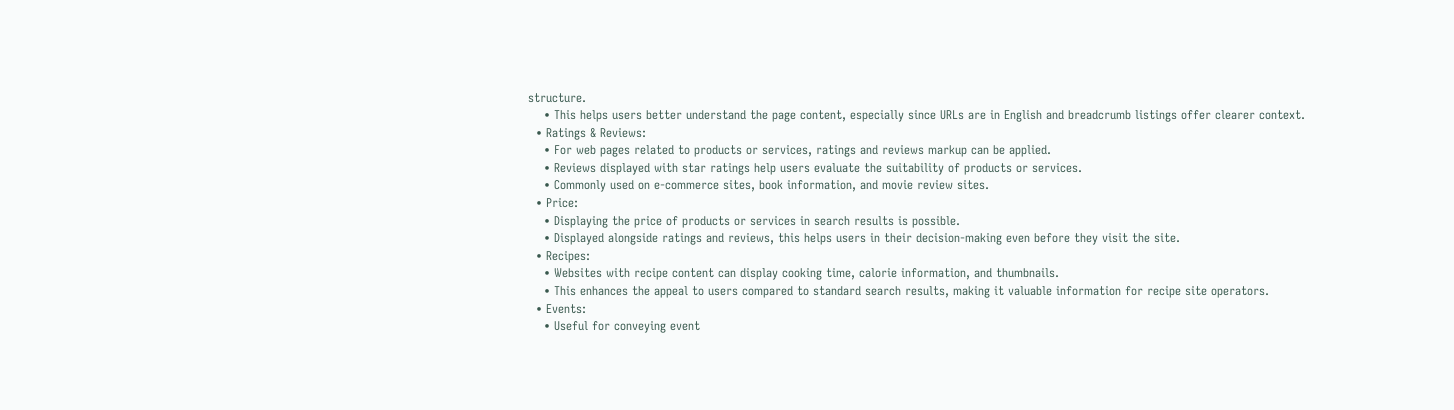structure.
    • This helps users better understand the page content, especially since URLs are in English and breadcrumb listings offer clearer context.
  • Ratings & Reviews:
    • For web pages related to products or services, ratings and reviews markup can be applied.
    • Reviews displayed with star ratings help users evaluate the suitability of products or services.
    • Commonly used on e-commerce sites, book information, and movie review sites.
  • Price:
    • Displaying the price of products or services in search results is possible.
    • Displayed alongside ratings and reviews, this helps users in their decision-making even before they visit the site.
  • Recipes:
    • Websites with recipe content can display cooking time, calorie information, and thumbnails.
    • This enhances the appeal to users compared to standard search results, making it valuable information for recipe site operators.
  • Events:
    • Useful for conveying event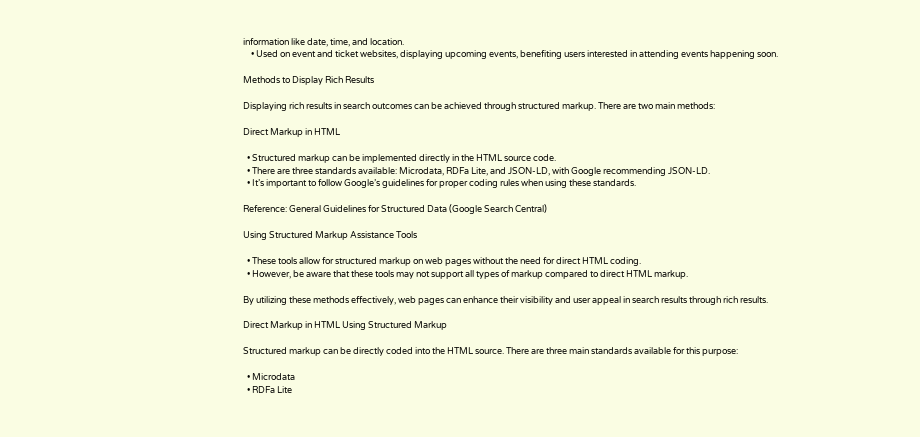information like date, time, and location.
    • Used on event and ticket websites, displaying upcoming events, benefiting users interested in attending events happening soon.

Methods to Display Rich Results

Displaying rich results in search outcomes can be achieved through structured markup. There are two main methods:

Direct Markup in HTML

  • Structured markup can be implemented directly in the HTML source code.
  • There are three standards available: Microdata, RDFa Lite, and JSON-LD, with Google recommending JSON-LD.
  • It’s important to follow Google’s guidelines for proper coding rules when using these standards.

Reference: General Guidelines for Structured Data (Google Search Central)

Using Structured Markup Assistance Tools

  • These tools allow for structured markup on web pages without the need for direct HTML coding.
  • However, be aware that these tools may not support all types of markup compared to direct HTML markup.

By utilizing these methods effectively, web pages can enhance their visibility and user appeal in search results through rich results.

Direct Markup in HTML Using Structured Markup

Structured markup can be directly coded into the HTML source. There are three main standards available for this purpose:

  • Microdata
  • RDFa Lite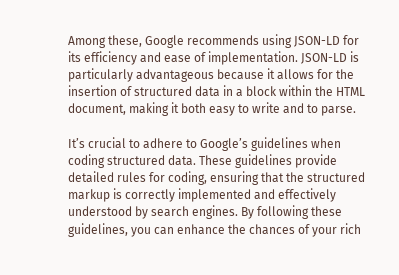Among these, Google recommends using JSON-LD for its efficiency and ease of implementation. JSON-LD is particularly advantageous because it allows for the insertion of structured data in a block within the HTML document, making it both easy to write and to parse.

It’s crucial to adhere to Google’s guidelines when coding structured data. These guidelines provide detailed rules for coding, ensuring that the structured markup is correctly implemented and effectively understood by search engines. By following these guidelines, you can enhance the chances of your rich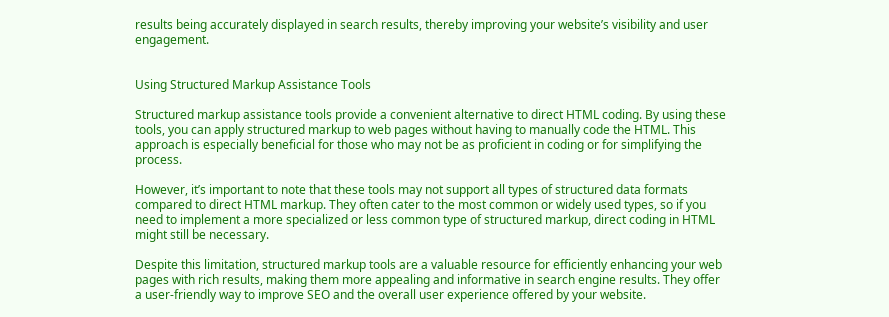results being accurately displayed in search results, thereby improving your website’s visibility and user engagement.


Using Structured Markup Assistance Tools

Structured markup assistance tools provide a convenient alternative to direct HTML coding. By using these tools, you can apply structured markup to web pages without having to manually code the HTML. This approach is especially beneficial for those who may not be as proficient in coding or for simplifying the process.

However, it’s important to note that these tools may not support all types of structured data formats compared to direct HTML markup. They often cater to the most common or widely used types, so if you need to implement a more specialized or less common type of structured markup, direct coding in HTML might still be necessary.

Despite this limitation, structured markup tools are a valuable resource for efficiently enhancing your web pages with rich results, making them more appealing and informative in search engine results. They offer a user-friendly way to improve SEO and the overall user experience offered by your website.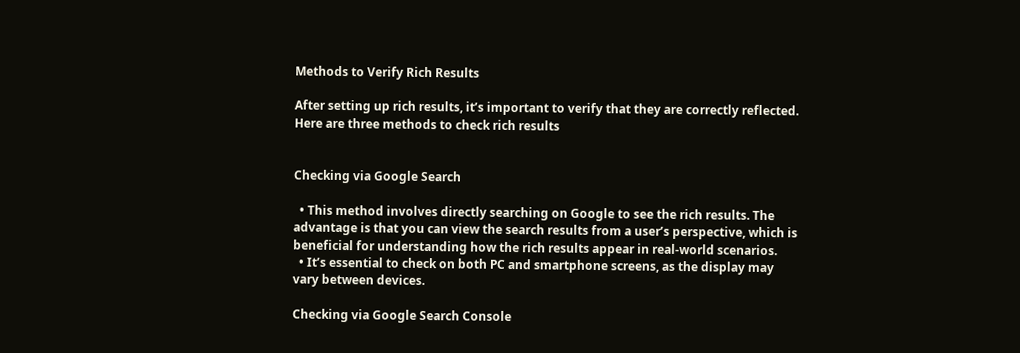Methods to Verify Rich Results

After setting up rich results, it’s important to verify that they are correctly reflected. Here are three methods to check rich results


Checking via Google Search

  • This method involves directly searching on Google to see the rich results. The advantage is that you can view the search results from a user’s perspective, which is beneficial for understanding how the rich results appear in real-world scenarios.
  • It’s essential to check on both PC and smartphone screens, as the display may vary between devices.

Checking via Google Search Console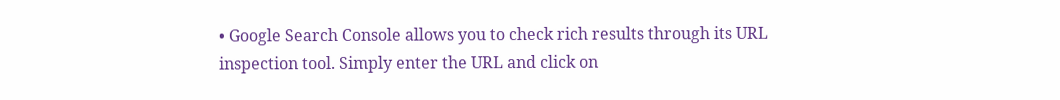• Google Search Console allows you to check rich results through its URL inspection tool. Simply enter the URL and click on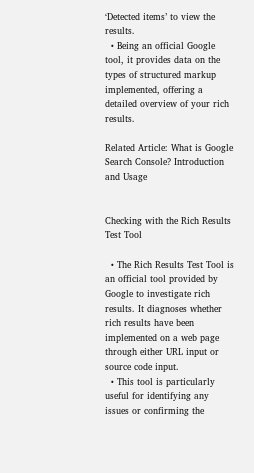‘Detected items’ to view the results.
  • Being an official Google tool, it provides data on the types of structured markup implemented, offering a detailed overview of your rich results.

Related Article: What is Google Search Console? Introduction and Usage


Checking with the Rich Results Test Tool

  • The Rich Results Test Tool is an official tool provided by Google to investigate rich results. It diagnoses whether rich results have been implemented on a web page through either URL input or source code input.
  • This tool is particularly useful for identifying any issues or confirming the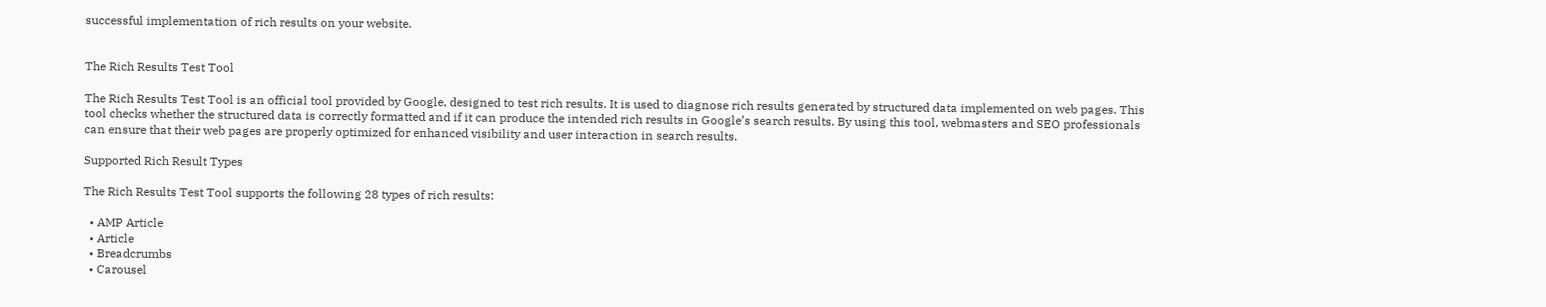successful implementation of rich results on your website.


The Rich Results Test Tool

The Rich Results Test Tool is an official tool provided by Google, designed to test rich results. It is used to diagnose rich results generated by structured data implemented on web pages. This tool checks whether the structured data is correctly formatted and if it can produce the intended rich results in Google’s search results. By using this tool, webmasters and SEO professionals can ensure that their web pages are properly optimized for enhanced visibility and user interaction in search results.

Supported Rich Result Types

The Rich Results Test Tool supports the following 28 types of rich results:

  • AMP Article
  • Article
  • Breadcrumbs
  • Carousel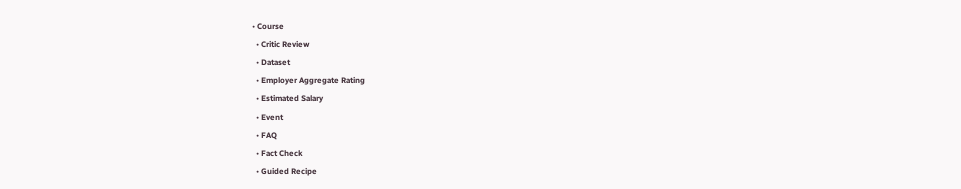• Course
  • Critic Review
  • Dataset
  • Employer Aggregate Rating
  • Estimated Salary
  • Event
  • FAQ
  • Fact Check
  • Guided Recipe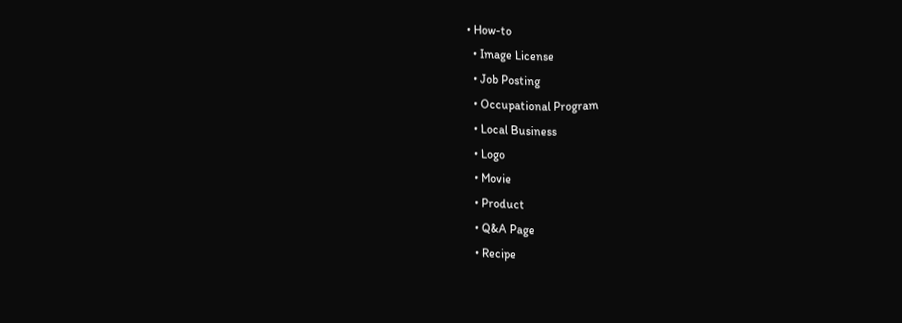• How-to
  • Image License
  • Job Posting
  • Occupational Program
  • Local Business
  • Logo
  • Movie
  • Product
  • Q&A Page
  • Recipe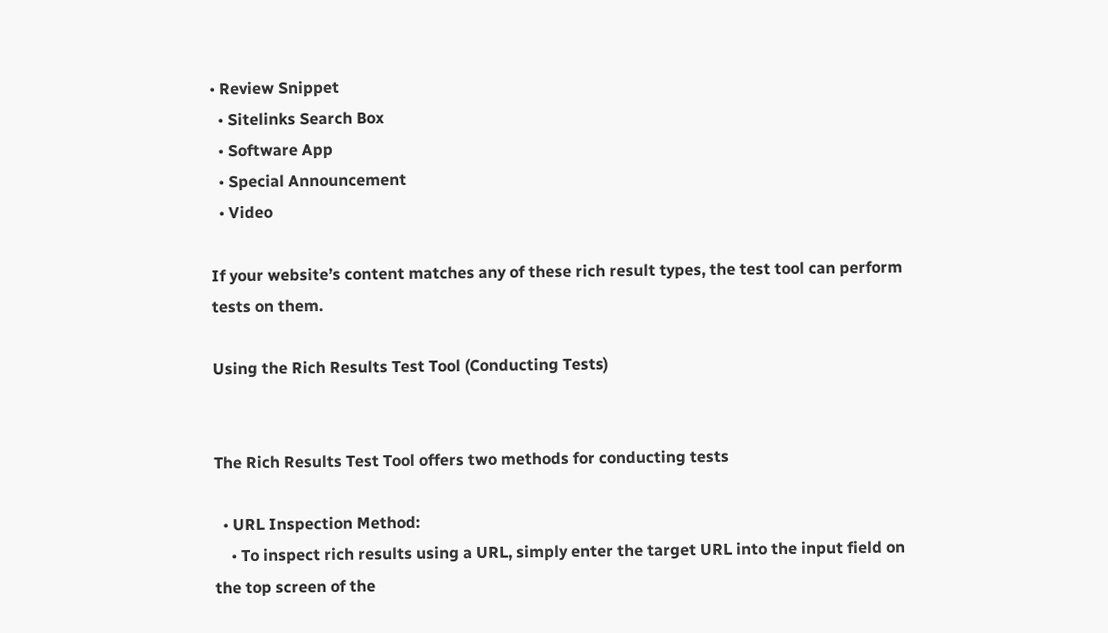• Review Snippet
  • Sitelinks Search Box
  • Software App
  • Special Announcement
  • Video

If your website’s content matches any of these rich result types, the test tool can perform tests on them.

Using the Rich Results Test Tool (Conducting Tests)


The Rich Results Test Tool offers two methods for conducting tests

  • URL Inspection Method:
    • To inspect rich results using a URL, simply enter the target URL into the input field on the top screen of the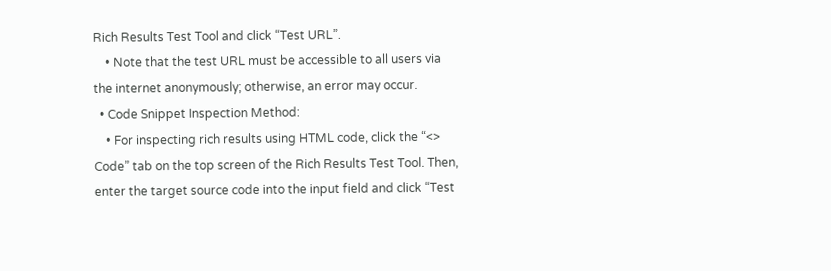Rich Results Test Tool and click “Test URL”.
    • Note that the test URL must be accessible to all users via the internet anonymously; otherwise, an error may occur.
  • Code Snippet Inspection Method:
    • For inspecting rich results using HTML code, click the “<> Code” tab on the top screen of the Rich Results Test Tool. Then, enter the target source code into the input field and click “Test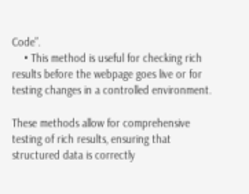Code”.
    • This method is useful for checking rich results before the webpage goes live or for testing changes in a controlled environment.

These methods allow for comprehensive testing of rich results, ensuring that structured data is correctly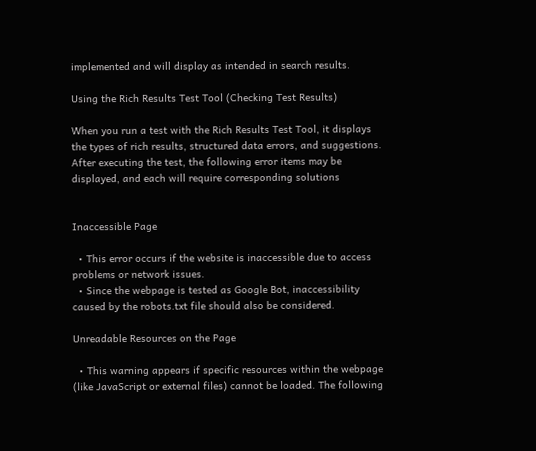implemented and will display as intended in search results.

Using the Rich Results Test Tool (Checking Test Results)

When you run a test with the Rich Results Test Tool, it displays the types of rich results, structured data errors, and suggestions. After executing the test, the following error items may be displayed, and each will require corresponding solutions


Inaccessible Page

  • This error occurs if the website is inaccessible due to access problems or network issues.
  • Since the webpage is tested as Google Bot, inaccessibility caused by the robots.txt file should also be considered.

Unreadable Resources on the Page

  • This warning appears if specific resources within the webpage (like JavaScript or external files) cannot be loaded. The following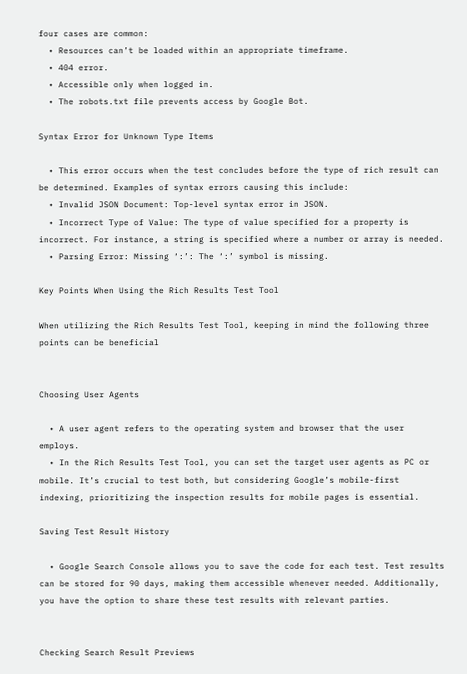four cases are common:
  • Resources can’t be loaded within an appropriate timeframe.
  • 404 error.
  • Accessible only when logged in.
  • The robots.txt file prevents access by Google Bot.

Syntax Error for Unknown Type Items

  • This error occurs when the test concludes before the type of rich result can be determined. Examples of syntax errors causing this include:
  • Invalid JSON Document: Top-level syntax error in JSON.
  • Incorrect Type of Value: The type of value specified for a property is incorrect. For instance, a string is specified where a number or array is needed.
  • Parsing Error: Missing ‘:’: The ‘:’ symbol is missing.

Key Points When Using the Rich Results Test Tool

When utilizing the Rich Results Test Tool, keeping in mind the following three points can be beneficial


Choosing User Agents

  • A user agent refers to the operating system and browser that the user employs.
  • In the Rich Results Test Tool, you can set the target user agents as PC or mobile. It’s crucial to test both, but considering Google’s mobile-first indexing, prioritizing the inspection results for mobile pages is essential.

Saving Test Result History

  • Google Search Console allows you to save the code for each test. Test results can be stored for 90 days, making them accessible whenever needed. Additionally, you have the option to share these test results with relevant parties.


Checking Search Result Previews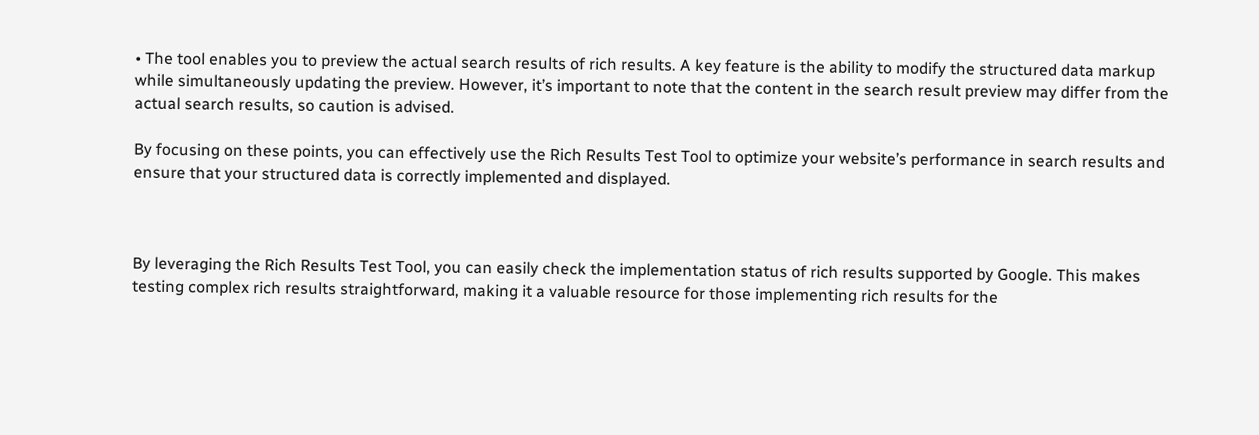• The tool enables you to preview the actual search results of rich results. A key feature is the ability to modify the structured data markup while simultaneously updating the preview. However, it’s important to note that the content in the search result preview may differ from the actual search results, so caution is advised.

By focusing on these points, you can effectively use the Rich Results Test Tool to optimize your website’s performance in search results and ensure that your structured data is correctly implemented and displayed.



By leveraging the Rich Results Test Tool, you can easily check the implementation status of rich results supported by Google. This makes testing complex rich results straightforward, making it a valuable resource for those implementing rich results for the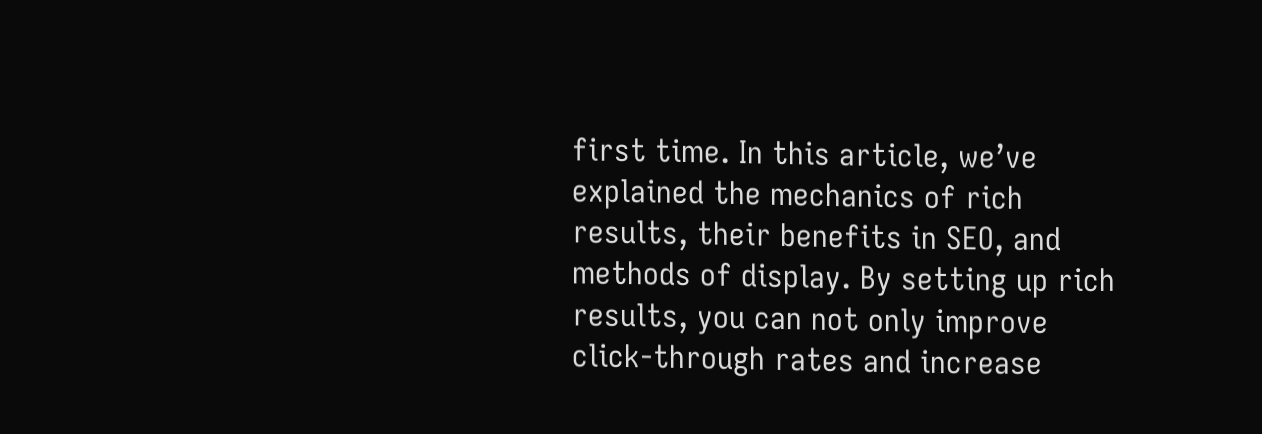first time. In this article, we’ve explained the mechanics of rich results, their benefits in SEO, and methods of display. By setting up rich results, you can not only improve click-through rates and increase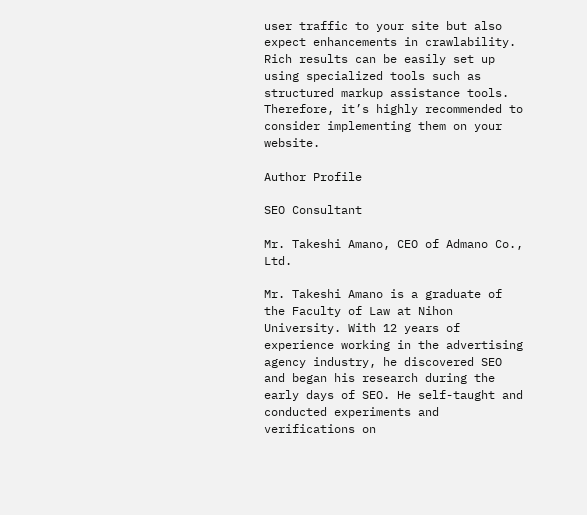user traffic to your site but also expect enhancements in crawlability. Rich results can be easily set up using specialized tools such as structured markup assistance tools. Therefore, it’s highly recommended to consider implementing them on your website.

Author Profile

SEO Consultant

Mr. Takeshi Amano, CEO of Admano Co., Ltd.

Mr. Takeshi Amano is a graduate of the Faculty of Law at Nihon University. With 12 years of experience working in the advertising agency industry, he discovered SEO and began his research during the early days of SEO. He self-taught and conducted experiments and verifications on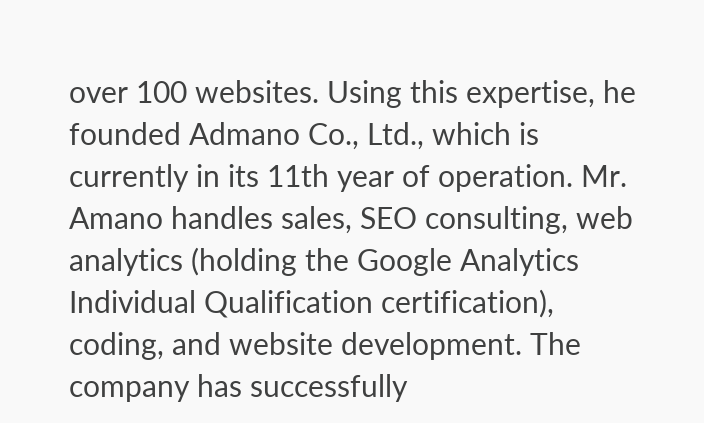over 100 websites. Using this expertise, he founded Admano Co., Ltd., which is currently in its 11th year of operation. Mr. Amano handles sales, SEO consulting, web analytics (holding the Google Analytics Individual Qualification certification), coding, and website development. The company has successfully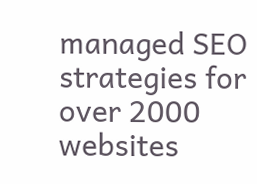managed SEO strategies for over 2000 websites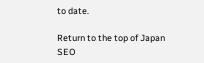to date.

Return to the top of Japan SEO